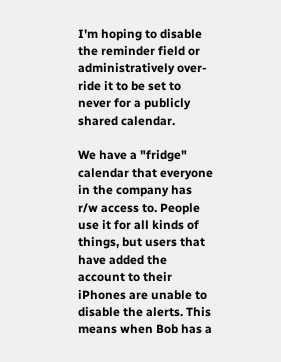I'm hoping to disable the reminder field or administratively over-ride it to be set to never for a publicly shared calendar.

We have a "fridge" calendar that everyone in the company has r/w access to. People use it for all kinds of things, but users that have added the account to their iPhones are unable to disable the alerts. This means when Bob has a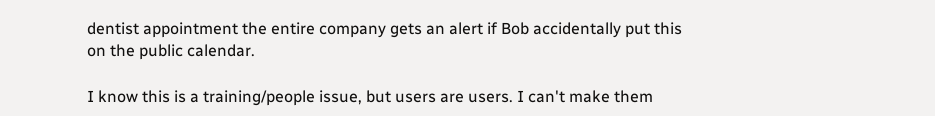dentist appointment the entire company gets an alert if Bob accidentally put this on the public calendar.

I know this is a training/people issue, but users are users. I can't make them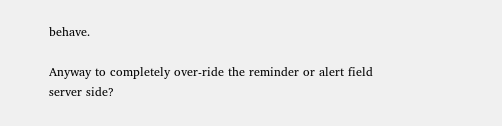behave.

Anyway to completely over-ride the reminder or alert field server side?